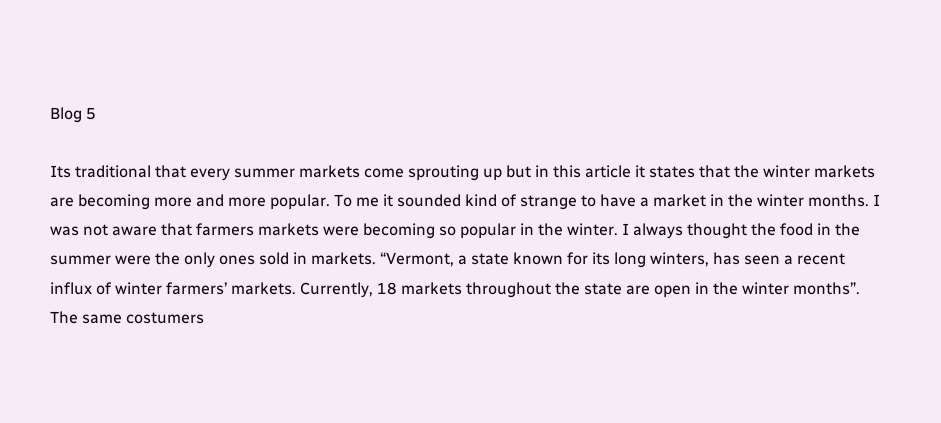Blog 5

Its traditional that every summer markets come sprouting up but in this article it states that the winter markets are becoming more and more popular. To me it sounded kind of strange to have a market in the winter months. I was not aware that farmers markets were becoming so popular in the winter. I always thought the food in the summer were the only ones sold in markets. “Vermont, a state known for its long winters, has seen a recent influx of winter farmers’ markets. Currently, 18 markets throughout the state are open in the winter months”. The same costumers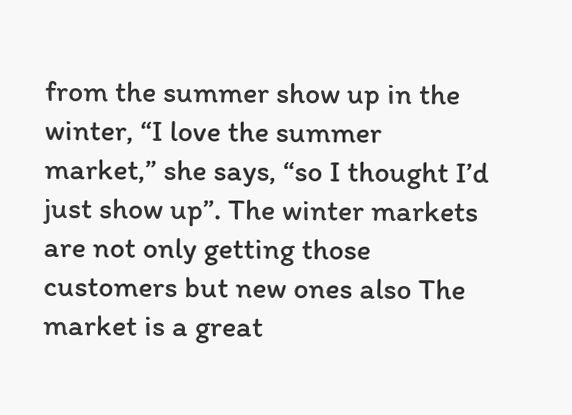from the summer show up in the winter, “I love the summer market,” she says, “so I thought I’d just show up”. The winter markets are not only getting those customers but new ones also The market is a great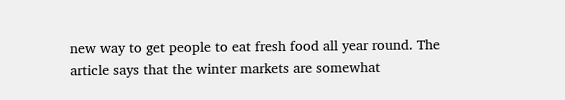new way to get people to eat fresh food all year round. The article says that the winter markets are somewhat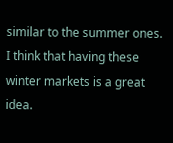similar to the summer ones. I think that having these winter markets is a great idea.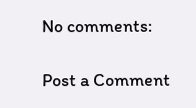No comments:

Post a Comment